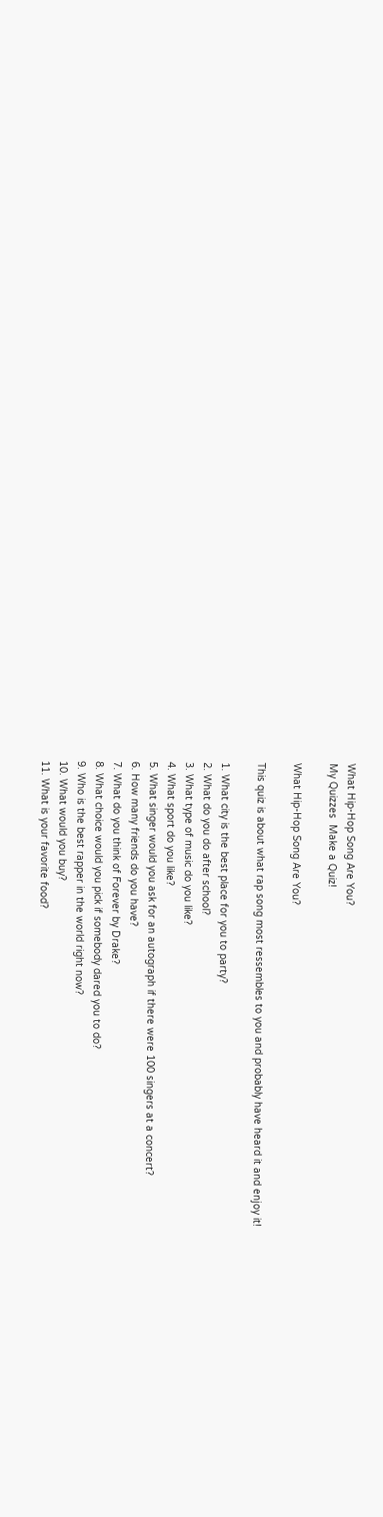What Hip-Hop Song Are You?
My Quizzes  Make a Quiz!

What Hip-Hop Song Are You?

This quiz is about what rap song most ressembles to you and probably have heard it and enjoy it!

1. What city is the best place for you to party?
2. What do you do after school?
3. What type of music do you like?
4. What sport do you like?
5. What singer would you ask for an autograph if there were 100 singers at a concert?
6. How many friends do you have?
7. What do you think of Forever by Drake?
8. What choice would you pick if somebody dared you to do?
9. Who is the best rapper in the world right now?
10. What would you buy?
11. What is your favorite food?